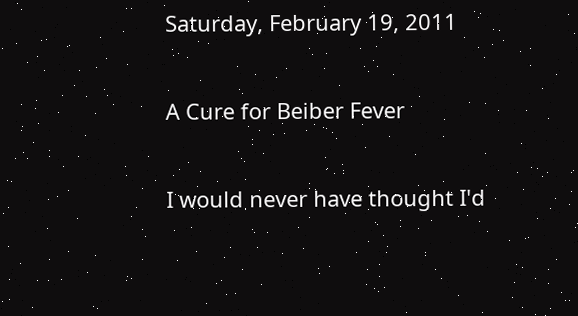Saturday, February 19, 2011

A Cure for Beiber Fever

I would never have thought I'd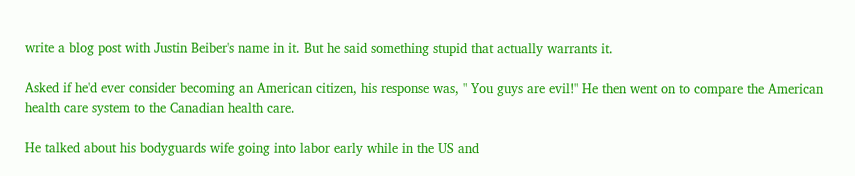write a blog post with Justin Beiber's name in it. But he said something stupid that actually warrants it.

Asked if he'd ever consider becoming an American citizen, his response was, " You guys are evil!" He then went on to compare the American health care system to the Canadian health care.

He talked about his bodyguards wife going into labor early while in the US and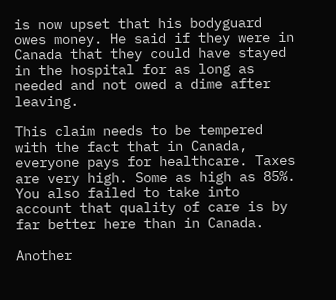is now upset that his bodyguard owes money. He said if they were in Canada that they could have stayed in the hospital for as long as needed and not owed a dime after leaving.

This claim needs to be tempered with the fact that in Canada, everyone pays for healthcare. Taxes are very high. Some as high as 85%. You also failed to take into account that quality of care is by far better here than in Canada.

Another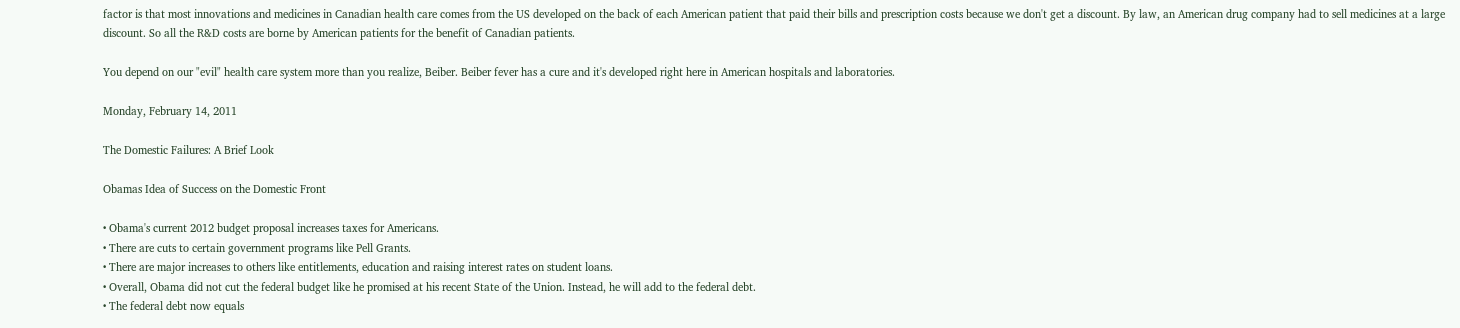factor is that most innovations and medicines in Canadian health care comes from the US developed on the back of each American patient that paid their bills and prescription costs because we don't get a discount. By law, an American drug company had to sell medicines at a large discount. So all the R&D costs are borne by American patients for the benefit of Canadian patients.

You depend on our "evil" health care system more than you realize, Beiber. Beiber fever has a cure and it's developed right here in American hospitals and laboratories.

Monday, February 14, 2011

The Domestic Failures: A Brief Look

Obamas Idea of Success on the Domestic Front

• Obama's current 2012 budget proposal increases taxes for Americans.
• There are cuts to certain government programs like Pell Grants.
• There are major increases to others like entitlements, education and raising interest rates on student loans.
• Overall, Obama did not cut the federal budget like he promised at his recent State of the Union. Instead, he will add to the federal debt.
• The federal debt now equals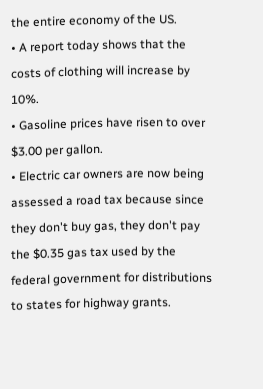the entire economy of the US.
• A report today shows that the costs of clothing will increase by 10%.
• Gasoline prices have risen to over $3.00 per gallon.
• Electric car owners are now being assessed a road tax because since they don't buy gas, they don't pay the $0.35 gas tax used by the federal government for distributions to states for highway grants.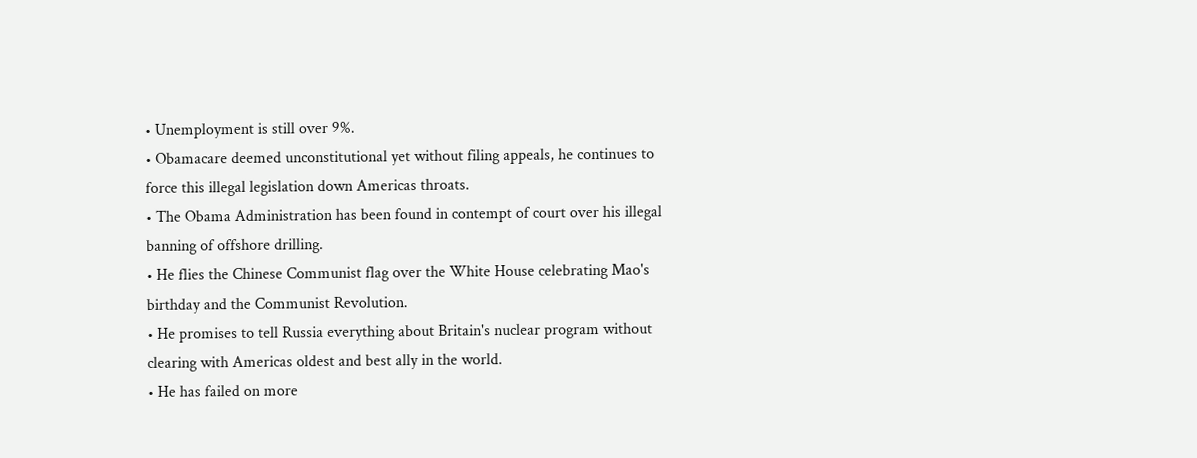• Unemployment is still over 9%.
• Obamacare deemed unconstitutional yet without filing appeals, he continues to force this illegal legislation down Americas throats.
• The Obama Administration has been found in contempt of court over his illegal banning of offshore drilling.
• He flies the Chinese Communist flag over the White House celebrating Mao's birthday and the Communist Revolution.
• He promises to tell Russia everything about Britain's nuclear program without clearing with Americas oldest and best ally in the world.
• He has failed on more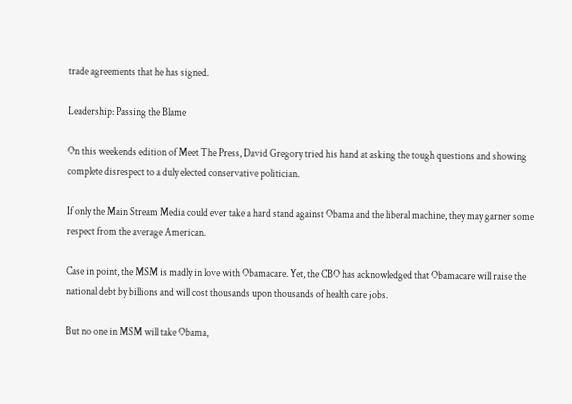trade agreements that he has signed.

Leadership: Passing the Blame

On this weekends edition of Meet The Press, David Gregory tried his hand at asking the tough questions and showing complete disrespect to a duly elected conservative politician.

If only the Main Stream Media could ever take a hard stand against Obama and the liberal machine, they may garner some respect from the average American.

Case in point, the MSM is madly in love with Obamacare. Yet, the CBO has acknowledged that Obamacare will raise the national debt by billions and will cost thousands upon thousands of health care jobs.

But no one in MSM will take Obama,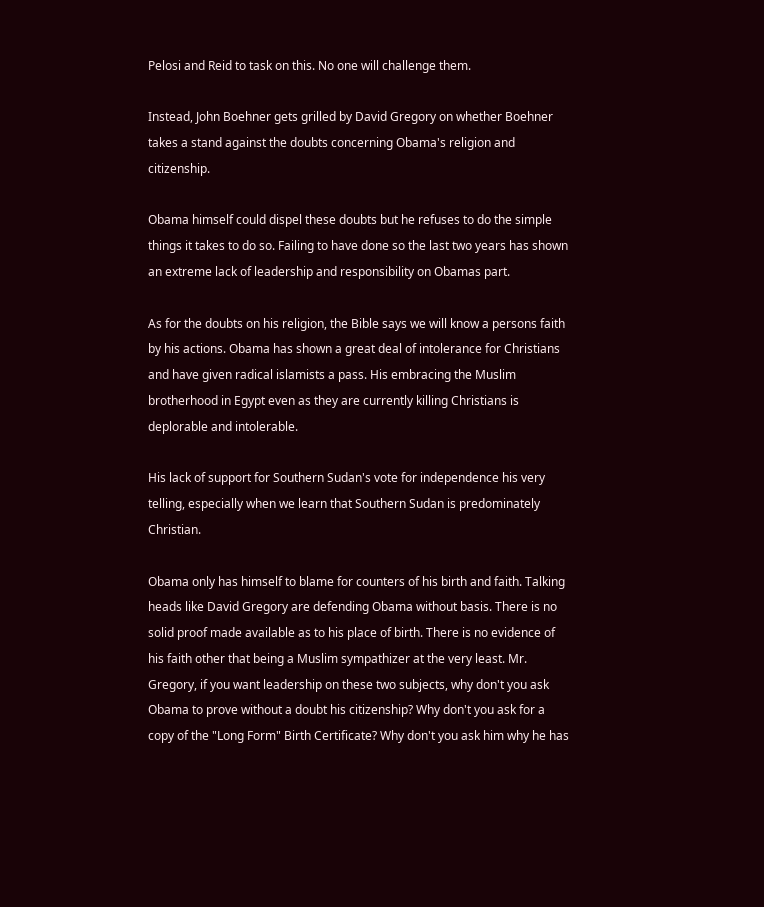Pelosi and Reid to task on this. No one will challenge them.

Instead, John Boehner gets grilled by David Gregory on whether Boehner takes a stand against the doubts concerning Obama's religion and citizenship.

Obama himself could dispel these doubts but he refuses to do the simple things it takes to do so. Failing to have done so the last two years has shown an extreme lack of leadership and responsibility on Obamas part.

As for the doubts on his religion, the Bible says we will know a persons faith by his actions. Obama has shown a great deal of intolerance for Christians and have given radical islamists a pass. His embracing the Muslim brotherhood in Egypt even as they are currently killing Christians is deplorable and intolerable.

His lack of support for Southern Sudan's vote for independence his very telling, especially when we learn that Southern Sudan is predominately Christian.

Obama only has himself to blame for counters of his birth and faith. Talking heads like David Gregory are defending Obama without basis. There is no solid proof made available as to his place of birth. There is no evidence of his faith other that being a Muslim sympathizer at the very least. Mr. Gregory, if you want leadership on these two subjects, why don't you ask Obama to prove without a doubt his citizenship? Why don't you ask for a copy of the "Long Form" Birth Certificate? Why don't you ask him why he has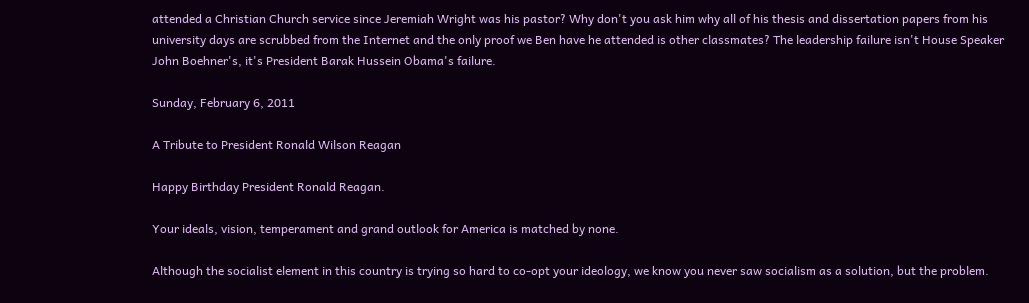attended a Christian Church service since Jeremiah Wright was his pastor? Why don't you ask him why all of his thesis and dissertation papers from his university days are scrubbed from the Internet and the only proof we Ben have he attended is other classmates? The leadership failure isn't House Speaker John Boehner's, it's President Barak Hussein Obama's failure.

Sunday, February 6, 2011

A Tribute to President Ronald Wilson Reagan

Happy Birthday President Ronald Reagan.

Your ideals, vision, temperament and grand outlook for America is matched by none.

Although the socialist element in this country is trying so hard to co-opt your ideology, we know you never saw socialism as a solution, but the problem.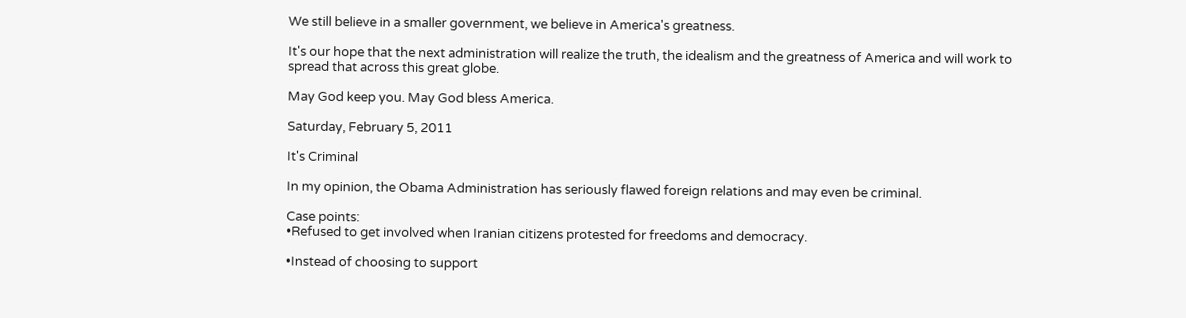We still believe in a smaller government, we believe in America's greatness.

It's our hope that the next administration will realize the truth, the idealism and the greatness of America and will work to spread that across this great globe.

May God keep you. May God bless America.

Saturday, February 5, 2011

It's Criminal

In my opinion, the Obama Administration has seriously flawed foreign relations and may even be criminal.

Case points:
•Refused to get involved when Iranian citizens protested for freedoms and democracy.

•Instead of choosing to support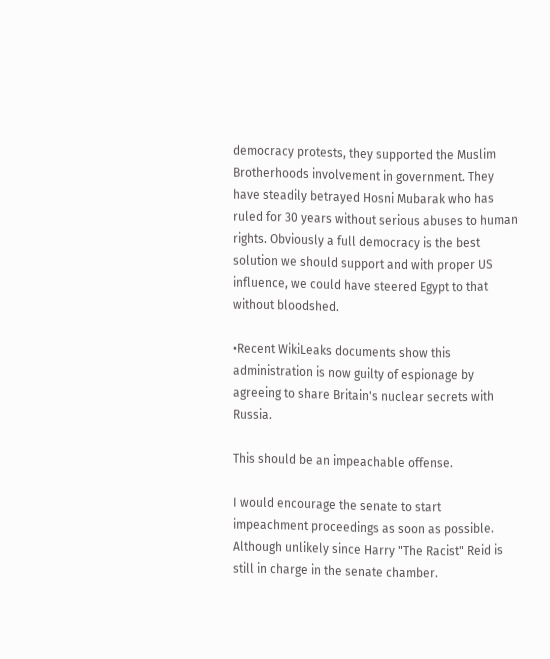democracy protests, they supported the Muslim Brotherhoods involvement in government. They have steadily betrayed Hosni Mubarak who has ruled for 30 years without serious abuses to human rights. Obviously a full democracy is the best solution we should support and with proper US influence, we could have steered Egypt to that without bloodshed.

•Recent WikiLeaks documents show this administration is now guilty of espionage by agreeing to share Britain's nuclear secrets with Russia.

This should be an impeachable offense.

I would encourage the senate to start impeachment proceedings as soon as possible. Although unlikely since Harry "The Racist" Reid is still in charge in the senate chamber.